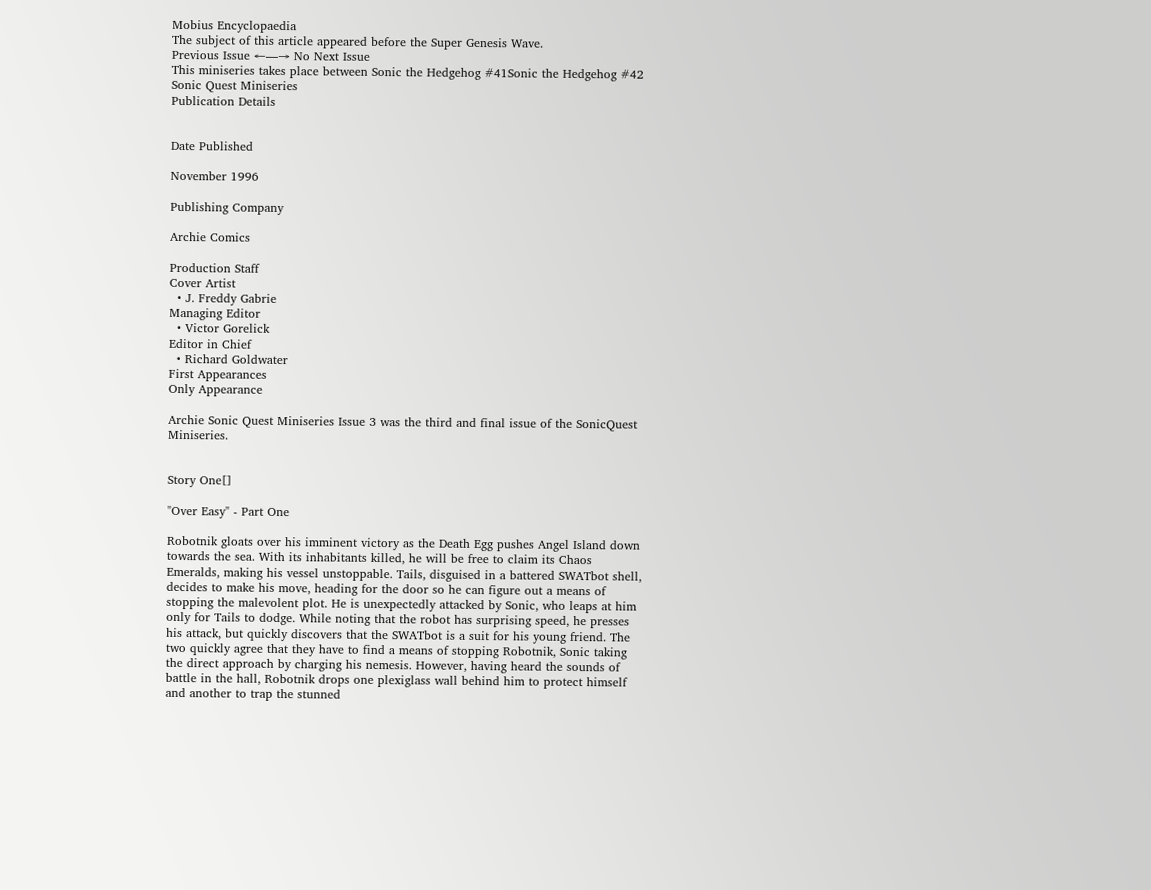Mobius Encyclopaedia
The subject of this article appeared before the Super Genesis Wave.
Previous Issue ←—→ No Next Issue
This miniseries takes place between Sonic the Hedgehog #41Sonic the Hedgehog #42
Sonic Quest Miniseries
Publication Details


Date Published

November 1996

Publishing Company

Archie Comics

Production Staff
Cover Artist
  • J. Freddy Gabrie
Managing Editor
  • Victor Gorelick
Editor in Chief
  • Richard Goldwater
First Appearances
Only Appearance

Archie Sonic Quest Miniseries Issue 3 was the third and final issue of the SonicQuest Miniseries.


Story One[]

"Over Easy" - Part One

Robotnik gloats over his imminent victory as the Death Egg pushes Angel Island down towards the sea. With its inhabitants killed, he will be free to claim its Chaos Emeralds, making his vessel unstoppable. Tails, disguised in a battered SWATbot shell, decides to make his move, heading for the door so he can figure out a means of stopping the malevolent plot. He is unexpectedly attacked by Sonic, who leaps at him only for Tails to dodge. While noting that the robot has surprising speed, he presses his attack, but quickly discovers that the SWATbot is a suit for his young friend. The two quickly agree that they have to find a means of stopping Robotnik, Sonic taking the direct approach by charging his nemesis. However, having heard the sounds of battle in the hall, Robotnik drops one plexiglass wall behind him to protect himself and another to trap the stunned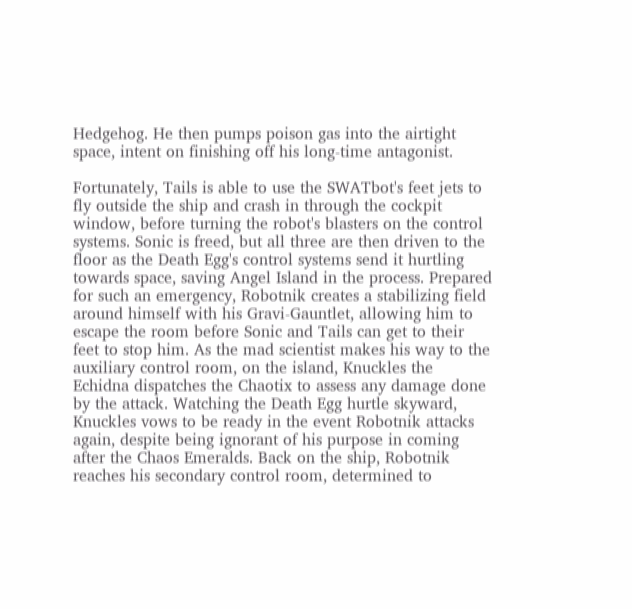Hedgehog. He then pumps poison gas into the airtight space, intent on finishing off his long-time antagonist.

Fortunately, Tails is able to use the SWATbot's feet jets to fly outside the ship and crash in through the cockpit window, before turning the robot's blasters on the control systems. Sonic is freed, but all three are then driven to the floor as the Death Egg's control systems send it hurtling towards space, saving Angel Island in the process. Prepared for such an emergency, Robotnik creates a stabilizing field around himself with his Gravi-Gauntlet, allowing him to escape the room before Sonic and Tails can get to their feet to stop him. As the mad scientist makes his way to the auxiliary control room, on the island, Knuckles the Echidna dispatches the Chaotix to assess any damage done by the attack. Watching the Death Egg hurtle skyward, Knuckles vows to be ready in the event Robotnik attacks again, despite being ignorant of his purpose in coming after the Chaos Emeralds. Back on the ship, Robotnik reaches his secondary control room, determined to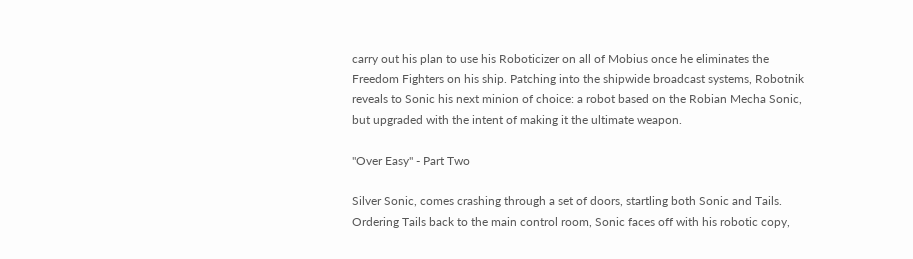carry out his plan to use his Roboticizer on all of Mobius once he eliminates the Freedom Fighters on his ship. Patching into the shipwide broadcast systems, Robotnik reveals to Sonic his next minion of choice: a robot based on the Robian Mecha Sonic, but upgraded with the intent of making it the ultimate weapon.

"Over Easy" - Part Two

Silver Sonic, comes crashing through a set of doors, startling both Sonic and Tails. Ordering Tails back to the main control room, Sonic faces off with his robotic copy,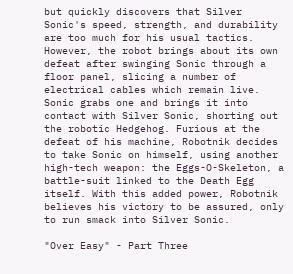but quickly discovers that Silver Sonic's speed, strength, and durability are too much for his usual tactics. However, the robot brings about its own defeat after swinging Sonic through a floor panel, slicing a number of electrical cables which remain live. Sonic grabs one and brings it into contact with Silver Sonic, shorting out the robotic Hedgehog. Furious at the defeat of his machine, Robotnik decides to take Sonic on himself, using another high-tech weapon: the Eggs-O-Skeleton, a battle-suit linked to the Death Egg itself. With this added power, Robotnik believes his victory to be assured, only to run smack into Silver Sonic.

"Over Easy" - Part Three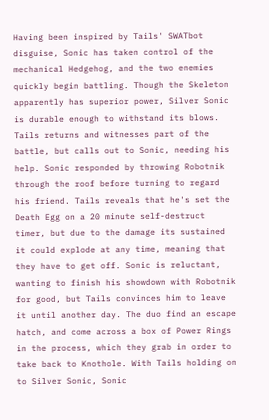Having been inspired by Tails' SWATbot disguise, Sonic has taken control of the mechanical Hedgehog, and the two enemies quickly begin battling. Though the Skeleton apparently has superior power, Silver Sonic is durable enough to withstand its blows. Tails returns and witnesses part of the battle, but calls out to Sonic, needing his help. Sonic responded by throwing Robotnik through the roof before turning to regard his friend. Tails reveals that he's set the Death Egg on a 20 minute self-destruct timer, but due to the damage its sustained it could explode at any time, meaning that they have to get off. Sonic is reluctant, wanting to finish his showdown with Robotnik for good, but Tails convinces him to leave it until another day. The duo find an escape hatch, and come across a box of Power Rings in the process, which they grab in order to take back to Knothole. With Tails holding on to Silver Sonic, Sonic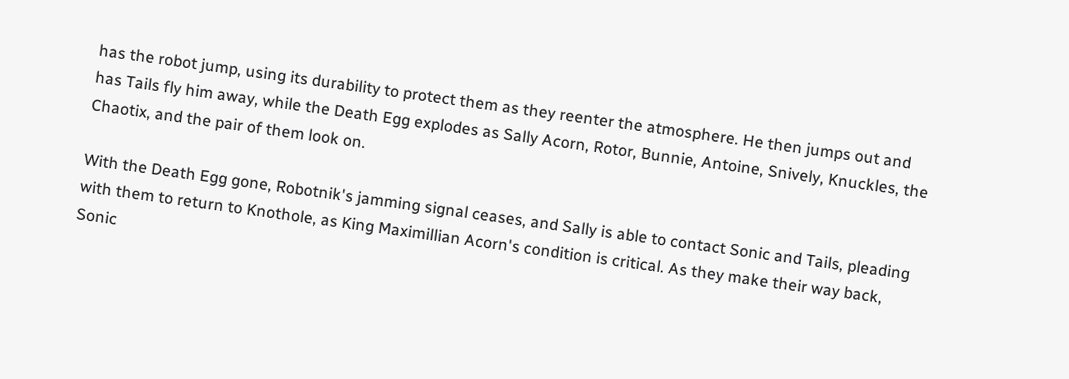has the robot jump, using its durability to protect them as they reenter the atmosphere. He then jumps out and has Tails fly him away, while the Death Egg explodes as Sally Acorn, Rotor, Bunnie, Antoine, Snively, Knuckles, the Chaotix, and the pair of them look on.

With the Death Egg gone, Robotnik's jamming signal ceases, and Sally is able to contact Sonic and Tails, pleading with them to return to Knothole, as King Maximillian Acorn's condition is critical. As they make their way back, Sonic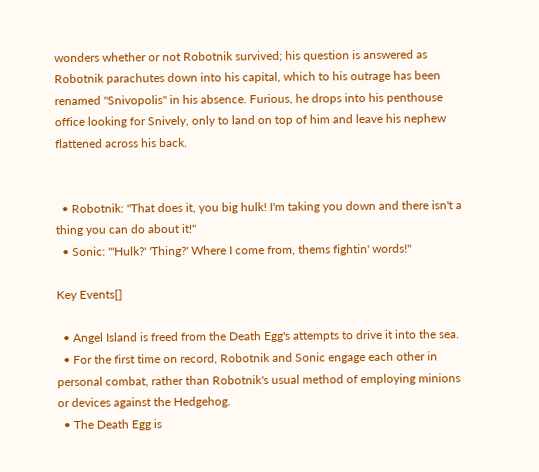wonders whether or not Robotnik survived; his question is answered as Robotnik parachutes down into his capital, which to his outrage has been renamed "Snivopolis" in his absence. Furious, he drops into his penthouse office looking for Snively, only to land on top of him and leave his nephew flattened across his back.


  • Robotnik: "That does it, you big hulk! I'm taking you down and there isn't a thing you can do about it!"
  • Sonic: "'Hulk?' 'Thing?' Where I come from, thems fightin' words!"

Key Events[]

  • Angel Island is freed from the Death Egg's attempts to drive it into the sea.
  • For the first time on record, Robotnik and Sonic engage each other in personal combat, rather than Robotnik's usual method of employing minions or devices against the Hedgehog.
  • The Death Egg is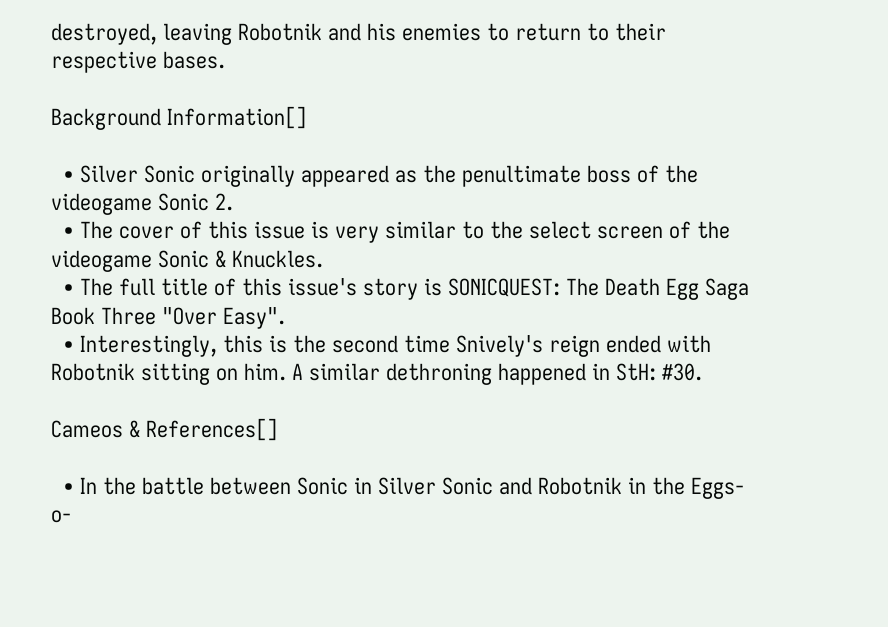destroyed, leaving Robotnik and his enemies to return to their respective bases.

Background Information[]

  • Silver Sonic originally appeared as the penultimate boss of the videogame Sonic 2.
  • The cover of this issue is very similar to the select screen of the videogame Sonic & Knuckles.
  • The full title of this issue's story is SONICQUEST: The Death Egg Saga Book Three "Over Easy".
  • Interestingly, this is the second time Snively's reign ended with Robotnik sitting on him. A similar dethroning happened in StH: #30.

Cameos & References[]

  • In the battle between Sonic in Silver Sonic and Robotnik in the Eggs-o-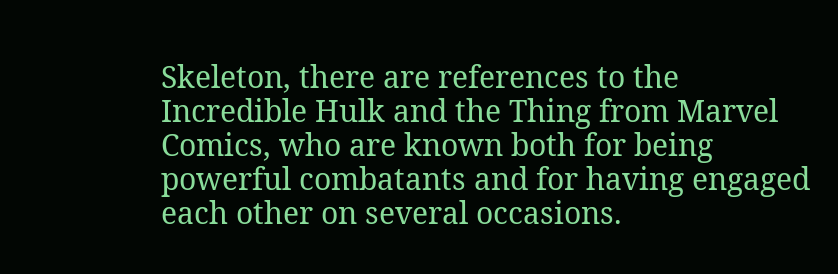Skeleton, there are references to the Incredible Hulk and the Thing from Marvel Comics, who are known both for being powerful combatants and for having engaged each other on several occasions.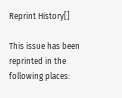Reprint History[]

This issue has been reprinted in the following places: